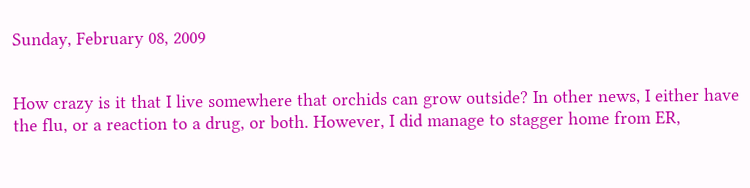Sunday, February 08, 2009


How crazy is it that I live somewhere that orchids can grow outside? In other news, I either have the flu, or a reaction to a drug, or both. However, I did manage to stagger home from ER,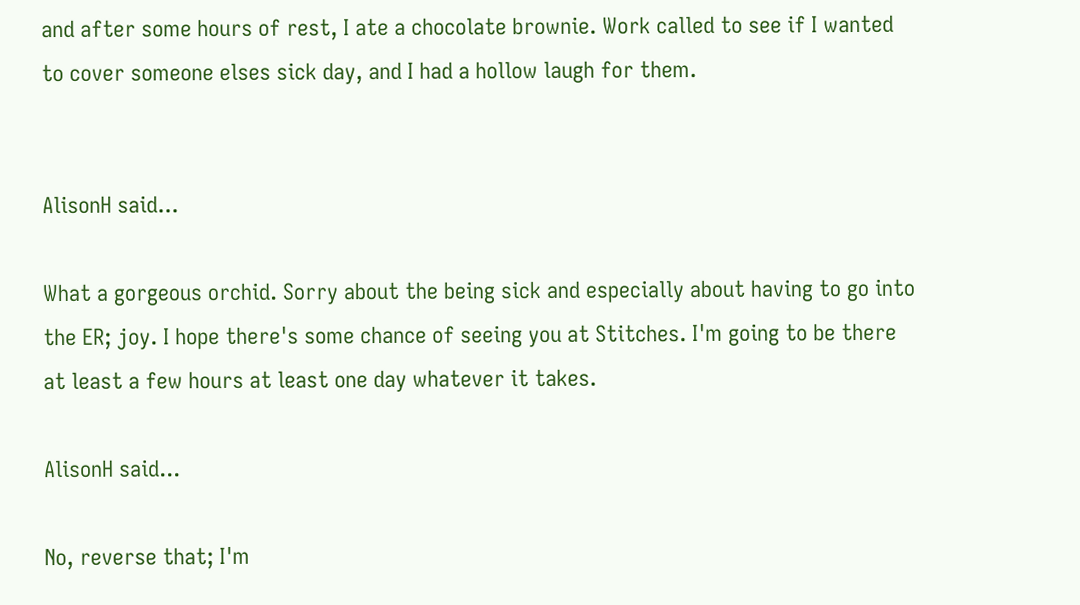and after some hours of rest, I ate a chocolate brownie. Work called to see if I wanted to cover someone elses sick day, and I had a hollow laugh for them.


AlisonH said...

What a gorgeous orchid. Sorry about the being sick and especially about having to go into the ER; joy. I hope there's some chance of seeing you at Stitches. I'm going to be there at least a few hours at least one day whatever it takes.

AlisonH said...

No, reverse that; I'm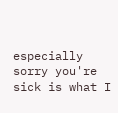especially sorry you're sick is what I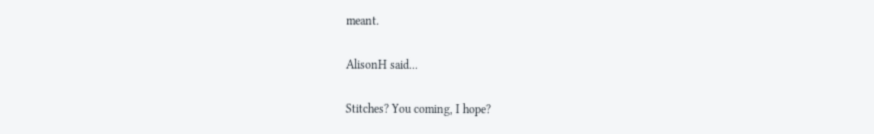meant.

AlisonH said...

Stitches? You coming, I hope?